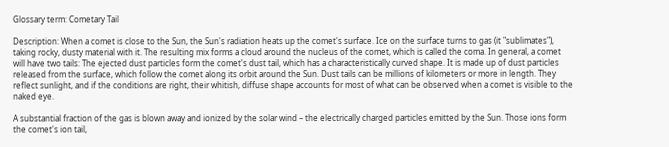Glossary term: Cometary Tail

Description: When a comet is close to the Sun, the Sun's radiation heats up the comet's surface. Ice on the surface turns to gas (it "sublimates"), taking rocky, dusty material with it. The resulting mix forms a cloud around the nucleus of the comet, which is called the coma. In general, a comet will have two tails: The ejected dust particles form the comet's dust tail, which has a characteristically curved shape. It is made up of dust particles released from the surface, which follow the comet along its orbit around the Sun. Dust tails can be millions of kilometers or more in length. They reflect sunlight, and if the conditions are right, their whitish, diffuse shape accounts for most of what can be observed when a comet is visible to the naked eye.

A substantial fraction of the gas is blown away and ionized by the solar wind – the electrically charged particles emitted by the Sun. Those ions form the comet's ion tail,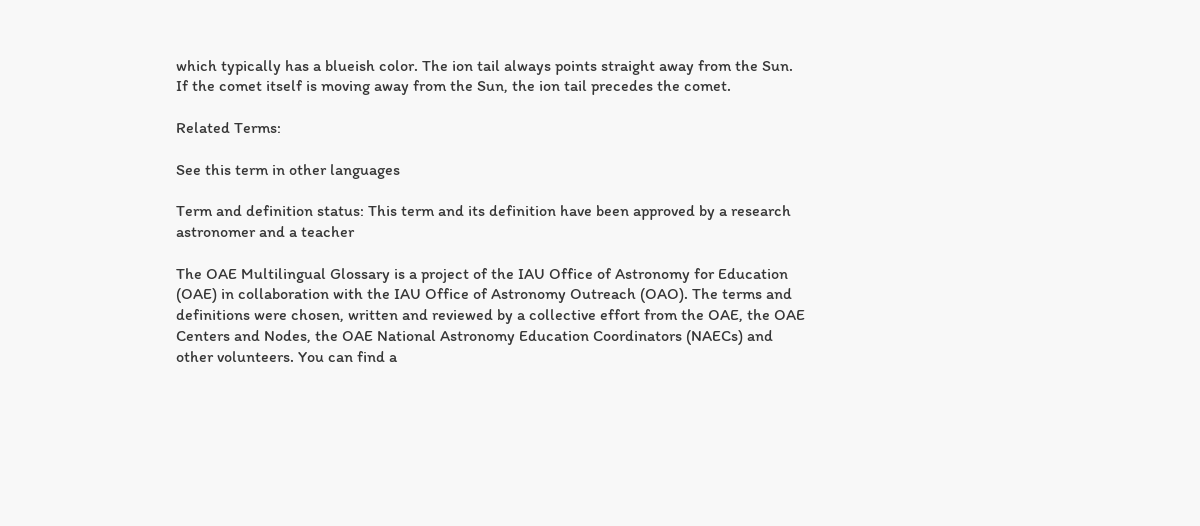which typically has a blueish color. The ion tail always points straight away from the Sun. If the comet itself is moving away from the Sun, the ion tail precedes the comet.

Related Terms:

See this term in other languages

Term and definition status: This term and its definition have been approved by a research astronomer and a teacher

The OAE Multilingual Glossary is a project of the IAU Office of Astronomy for Education (OAE) in collaboration with the IAU Office of Astronomy Outreach (OAO). The terms and definitions were chosen, written and reviewed by a collective effort from the OAE, the OAE Centers and Nodes, the OAE National Astronomy Education Coordinators (NAECs) and other volunteers. You can find a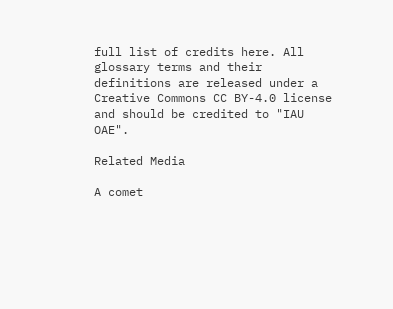full list of credits here. All glossary terms and their definitions are released under a Creative Commons CC BY-4.0 license and should be credited to "IAU OAE".

Related Media

A comet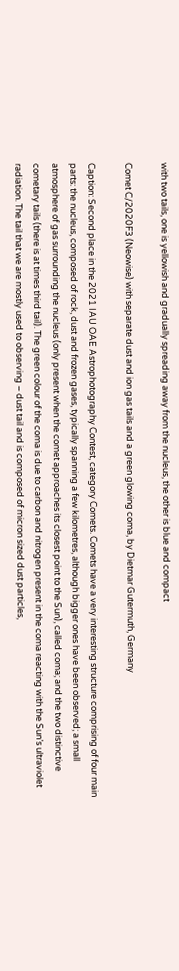with two tails, one is yellowish and gradually spreading away from the nucleus, the other is blue and compact

Comet C/2020F3 (Neowise) with separate dust and ion gas tails and a green glowing coma, by Dietmar Gutermuth, Germany

Caption: Second place in the 2021 IAU OAE Astrophotography Contest, category Comets. Comets have a very interesting structure comprising of four main parts: the nucleus, composed of rock, dust and frozen gases, typically spanning a few kilometres, although bigger ones have been observed; a small atmosphere of gas surrounding the nucleus (only present when the comet approaches its closest point to the Sun), called coma; and the two distinctive cometary tails (there is at times third tail). The green colour of the coma is due to carbon and nitrogen present in the coma reacting with the Sun’s ultraviolet radiation. The tail that we are mostly used to observing – dust tail and is composed of micron sized dust particles,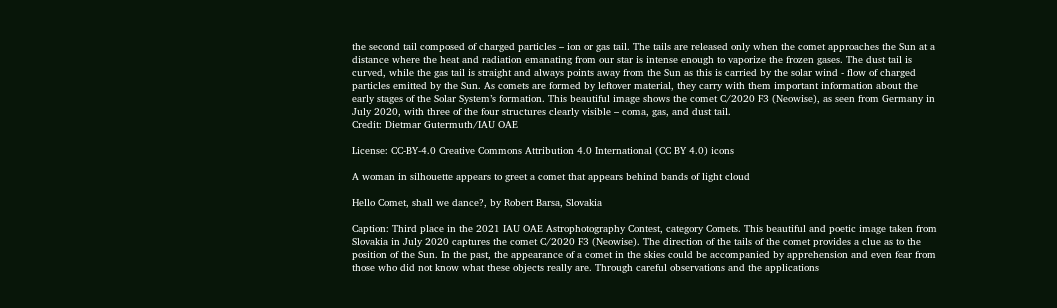the second tail composed of charged particles – ion or gas tail. The tails are released only when the comet approaches the Sun at a distance where the heat and radiation emanating from our star is intense enough to vaporize the frozen gases. The dust tail is curved, while the gas tail is straight and always points away from the Sun as this is carried by the solar wind - flow of charged particles emitted by the Sun. As comets are formed by leftover material, they carry with them important information about the early stages of the Solar System’s formation. This beautiful image shows the comet C/2020 F3 (Neowise), as seen from Germany in July 2020, with three of the four structures clearly visible – coma, gas, and dust tail.
Credit: Dietmar Gutermuth/IAU OAE

License: CC-BY-4.0 Creative Commons Attribution 4.0 International (CC BY 4.0) icons

A woman in silhouette appears to greet a comet that appears behind bands of light cloud

Hello Comet, shall we dance?, by Robert Barsa, Slovakia

Caption: Third place in the 2021 IAU OAE Astrophotography Contest, category Comets. This beautiful and poetic image taken from Slovakia in July 2020 captures the comet C/2020 F3 (Neowise). The direction of the tails of the comet provides a clue as to the position of the Sun. In the past, the appearance of a comet in the skies could be accompanied by apprehension and even fear from those who did not know what these objects really are. Through careful observations and the applications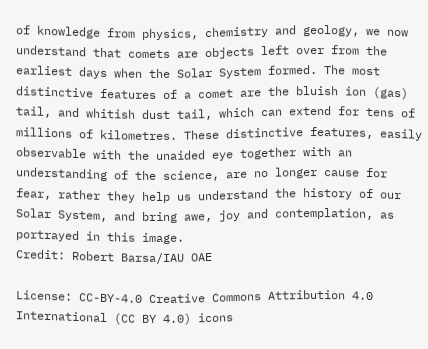of knowledge from physics, chemistry and geology, we now understand that comets are objects left over from the earliest days when the Solar System formed. The most distinctive features of a comet are the bluish ion (gas) tail, and whitish dust tail, which can extend for tens of millions of kilometres. These distinctive features, easily observable with the unaided eye together with an understanding of the science, are no longer cause for fear, rather they help us understand the history of our Solar System, and bring awe, joy and contemplation, as portrayed in this image.
Credit: Robert Barsa/IAU OAE

License: CC-BY-4.0 Creative Commons Attribution 4.0 International (CC BY 4.0) icons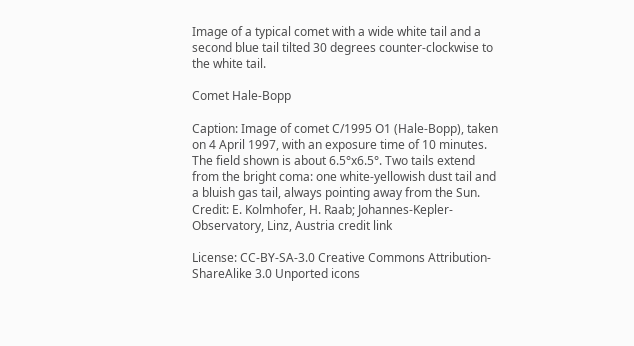Image of a typical comet with a wide white tail and a second blue tail tilted 30 degrees counter-clockwise to the white tail.

Comet Hale-Bopp

Caption: Image of comet C/1995 O1 (Hale-Bopp), taken on 4 April 1997, with an exposure time of 10 minutes. The field shown is about 6.5°x6.5°. Two tails extend from the bright coma: one white-yellowish dust tail and a bluish gas tail, always pointing away from the Sun.
Credit: E. Kolmhofer, H. Raab; Johannes-Kepler-Observatory, Linz, Austria credit link

License: CC-BY-SA-3.0 Creative Commons Attribution-ShareAlike 3.0 Unported icons